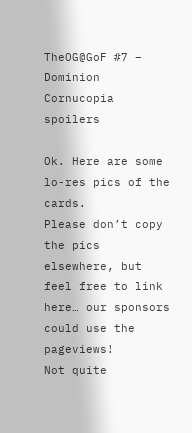TheOG@GoF #7 – Dominion Cornucopia spoilers

Ok. Here are some lo-res pics of the cards.
Please don’t copy the pics elsewhere, but feel free to link here… our sponsors could use the pageviews!
Not quite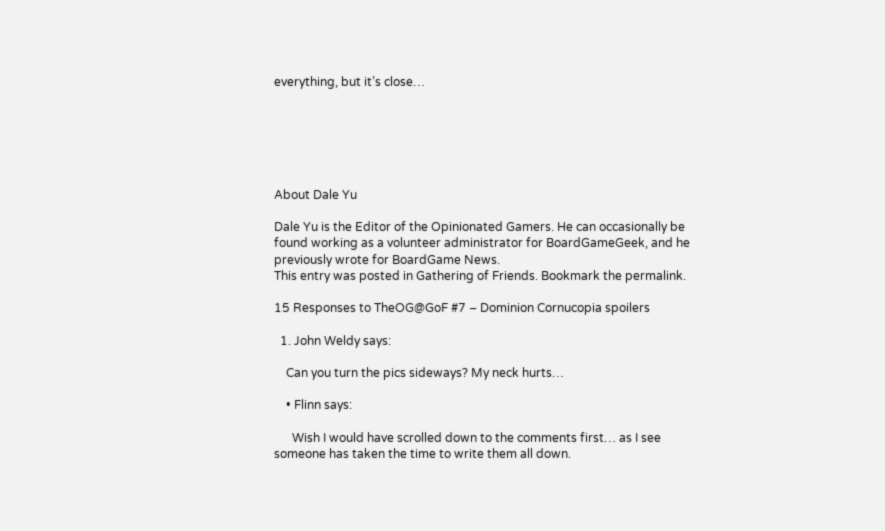everything, but it’s close…






About Dale Yu

Dale Yu is the Editor of the Opinionated Gamers. He can occasionally be found working as a volunteer administrator for BoardGameGeek, and he previously wrote for BoardGame News.
This entry was posted in Gathering of Friends. Bookmark the permalink.

15 Responses to TheOG@GoF #7 – Dominion Cornucopia spoilers

  1. John Weldy says:

    Can you turn the pics sideways? My neck hurts…

    • Flinn says:

      Wish I would have scrolled down to the comments first… as I see someone has taken the time to write them all down.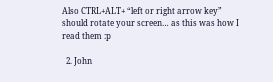Also CTRL+ALT+ “left or right arrow key” should rotate your screen… as this was how I read them :p

  2. John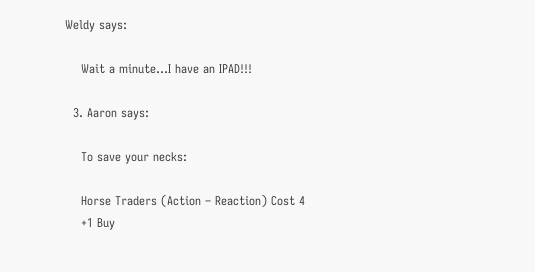Weldy says:

    Wait a minute…I have an IPAD!!!

  3. Aaron says:

    To save your necks:

    Horse Traders (Action – Reaction) Cost 4
    +1 Buy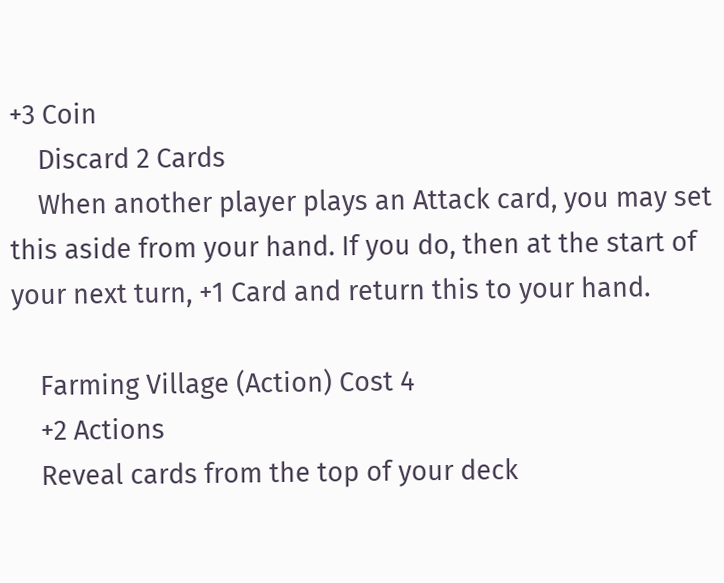+3 Coin
    Discard 2 Cards
    When another player plays an Attack card, you may set this aside from your hand. If you do, then at the start of your next turn, +1 Card and return this to your hand.

    Farming Village (Action) Cost 4
    +2 Actions
    Reveal cards from the top of your deck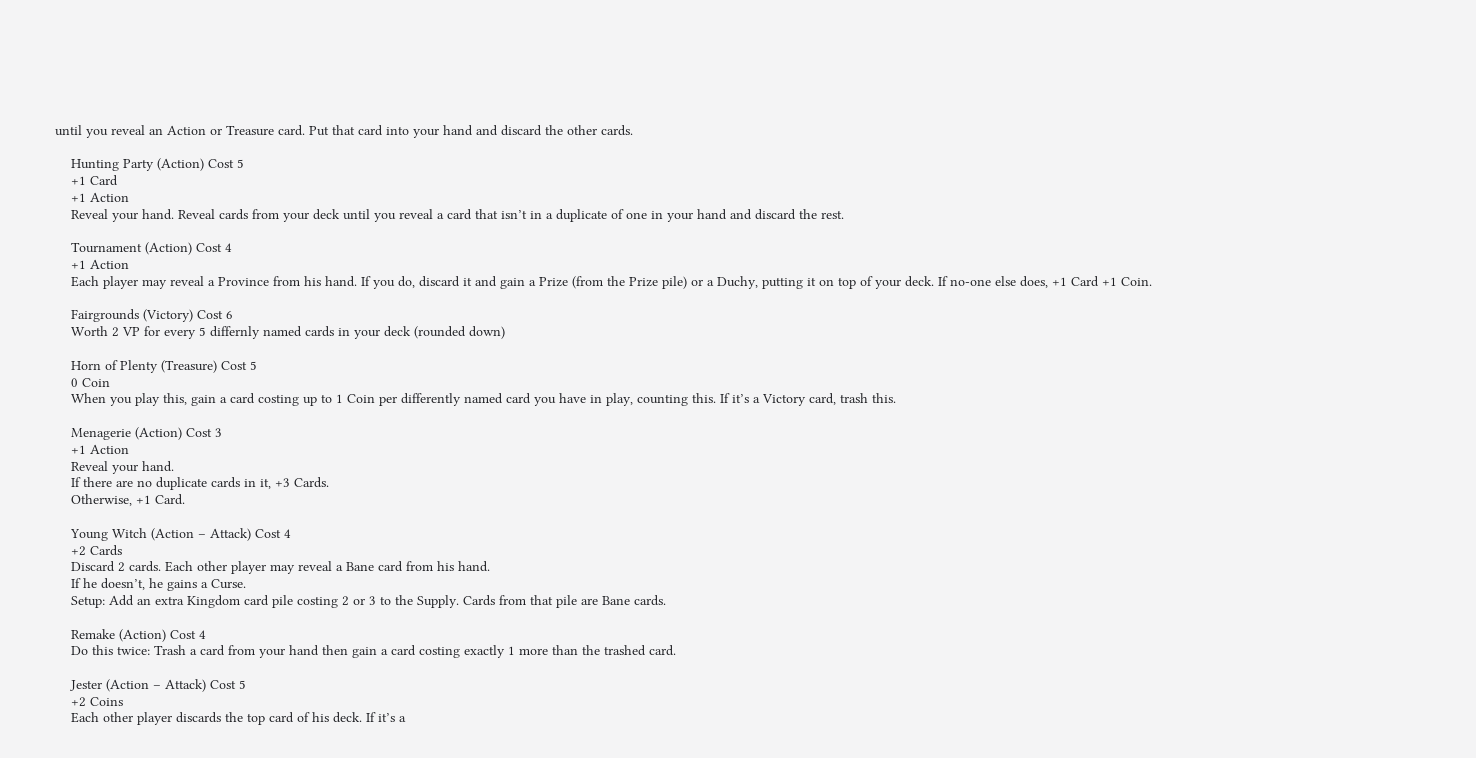until you reveal an Action or Treasure card. Put that card into your hand and discard the other cards.

    Hunting Party (Action) Cost 5
    +1 Card
    +1 Action
    Reveal your hand. Reveal cards from your deck until you reveal a card that isn’t in a duplicate of one in your hand and discard the rest.

    Tournament (Action) Cost 4
    +1 Action
    Each player may reveal a Province from his hand. If you do, discard it and gain a Prize (from the Prize pile) or a Duchy, putting it on top of your deck. If no-one else does, +1 Card +1 Coin.

    Fairgrounds (Victory) Cost 6
    Worth 2 VP for every 5 differnly named cards in your deck (rounded down)

    Horn of Plenty (Treasure) Cost 5
    0 Coin
    When you play this, gain a card costing up to 1 Coin per differently named card you have in play, counting this. If it’s a Victory card, trash this.

    Menagerie (Action) Cost 3
    +1 Action
    Reveal your hand.
    If there are no duplicate cards in it, +3 Cards.
    Otherwise, +1 Card.

    Young Witch (Action – Attack) Cost 4
    +2 Cards
    Discard 2 cards. Each other player may reveal a Bane card from his hand.
    If he doesn’t, he gains a Curse.
    Setup: Add an extra Kingdom card pile costing 2 or 3 to the Supply. Cards from that pile are Bane cards.

    Remake (Action) Cost 4
    Do this twice: Trash a card from your hand then gain a card costing exactly 1 more than the trashed card.

    Jester (Action – Attack) Cost 5
    +2 Coins
    Each other player discards the top card of his deck. If it’s a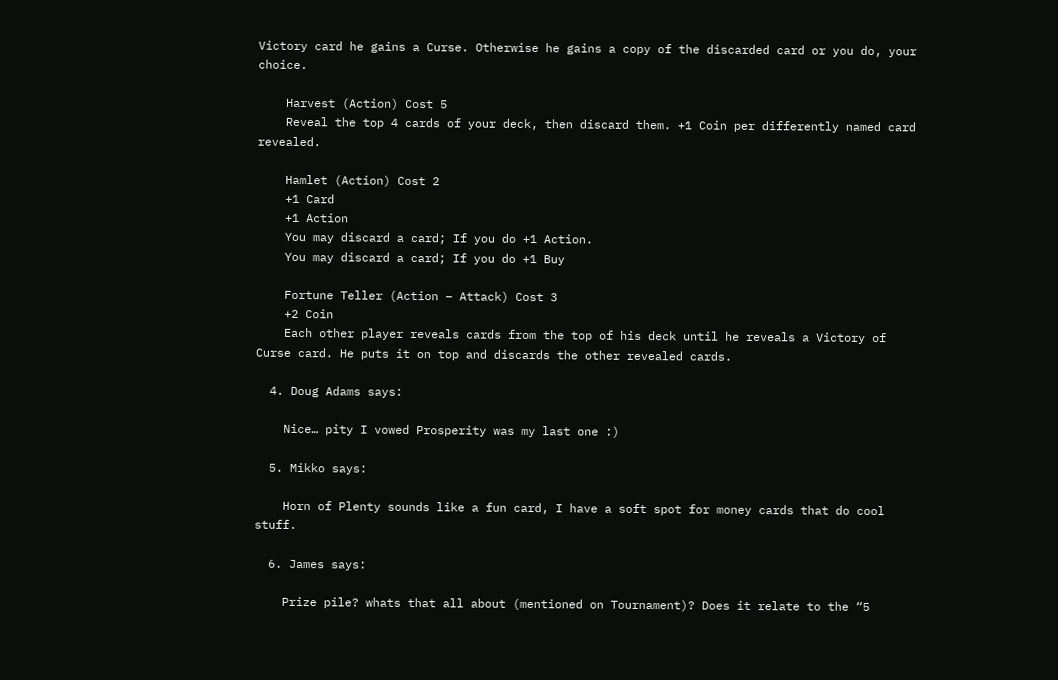Victory card he gains a Curse. Otherwise he gains a copy of the discarded card or you do, your choice.

    Harvest (Action) Cost 5
    Reveal the top 4 cards of your deck, then discard them. +1 Coin per differently named card revealed.

    Hamlet (Action) Cost 2
    +1 Card
    +1 Action
    You may discard a card; If you do +1 Action.
    You may discard a card; If you do +1 Buy

    Fortune Teller (Action – Attack) Cost 3
    +2 Coin
    Each other player reveals cards from the top of his deck until he reveals a Victory of Curse card. He puts it on top and discards the other revealed cards.

  4. Doug Adams says:

    Nice… pity I vowed Prosperity was my last one :)

  5. Mikko says:

    Horn of Plenty sounds like a fun card, I have a soft spot for money cards that do cool stuff.

  6. James says:

    Prize pile? whats that all about (mentioned on Tournament)? Does it relate to the “5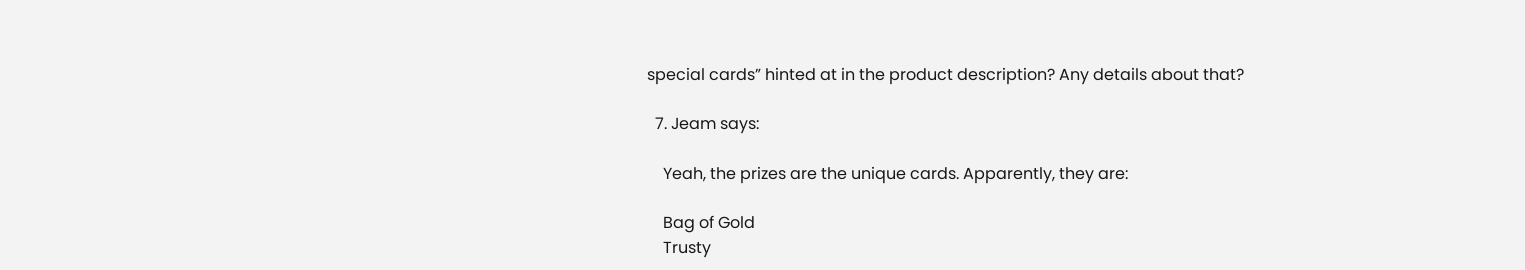special cards” hinted at in the product description? Any details about that?

  7. Jeam says:

    Yeah, the prizes are the unique cards. Apparently, they are:

    Bag of Gold
    Trusty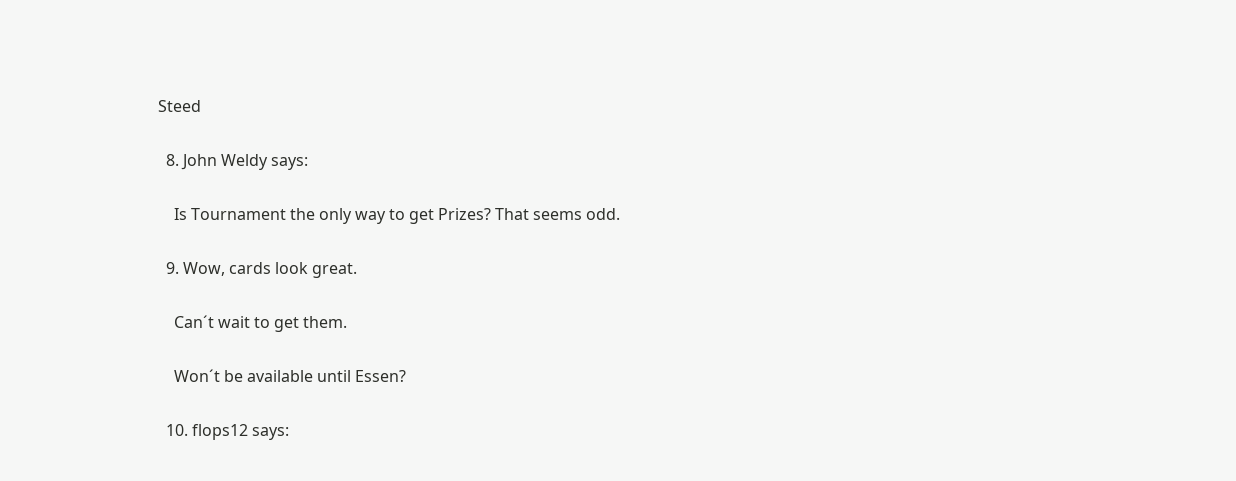Steed

  8. John Weldy says:

    Is Tournament the only way to get Prizes? That seems odd.

  9. Wow, cards look great.

    Can´t wait to get them.

    Won´t be available until Essen?

  10. flops12 says: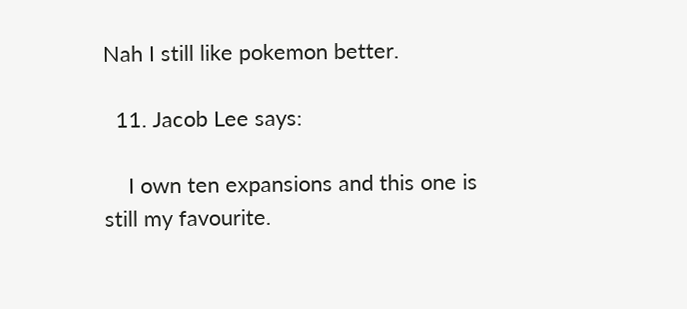Nah I still like pokemon better.

  11. Jacob Lee says:

    I own ten expansions and this one is still my favourite.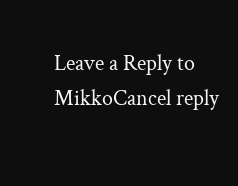Leave a Reply to MikkoCancel reply